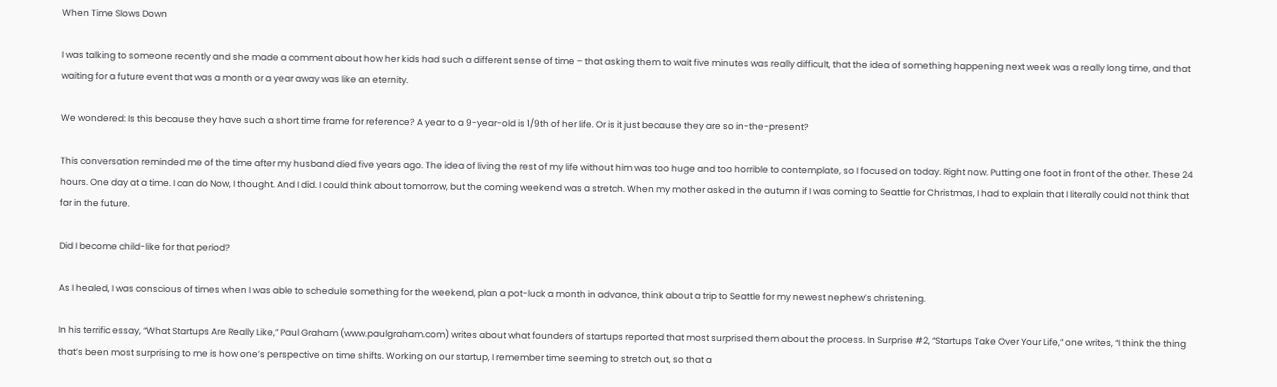When Time Slows Down

I was talking to someone recently and she made a comment about how her kids had such a different sense of time – that asking them to wait five minutes was really difficult, that the idea of something happening next week was a really long time, and that waiting for a future event that was a month or a year away was like an eternity.

We wondered: Is this because they have such a short time frame for reference? A year to a 9-year-old is 1/9th of her life. Or is it just because they are so in-the-present?

This conversation reminded me of the time after my husband died five years ago. The idea of living the rest of my life without him was too huge and too horrible to contemplate, so I focused on today. Right now. Putting one foot in front of the other. These 24 hours. One day at a time. I can do Now, I thought. And I did. I could think about tomorrow, but the coming weekend was a stretch. When my mother asked in the autumn if I was coming to Seattle for Christmas, I had to explain that I literally could not think that far in the future.

Did I become child-like for that period?

As I healed, I was conscious of times when I was able to schedule something for the weekend, plan a pot-luck a month in advance, think about a trip to Seattle for my newest nephew’s christening.

In his terrific essay, “What Startups Are Really Like,” Paul Graham (www.paulgraham.com) writes about what founders of startups reported that most surprised them about the process. In Surprise #2, “Startups Take Over Your Life,” one writes, “I think the thing that’s been most surprising to me is how one’s perspective on time shifts. Working on our startup, I remember time seeming to stretch out, so that a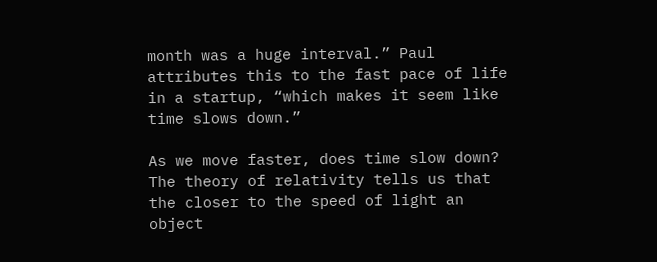month was a huge interval.” Paul attributes this to the fast pace of life in a startup, “which makes it seem like time slows down.”

As we move faster, does time slow down? The theory of relativity tells us that the closer to the speed of light an object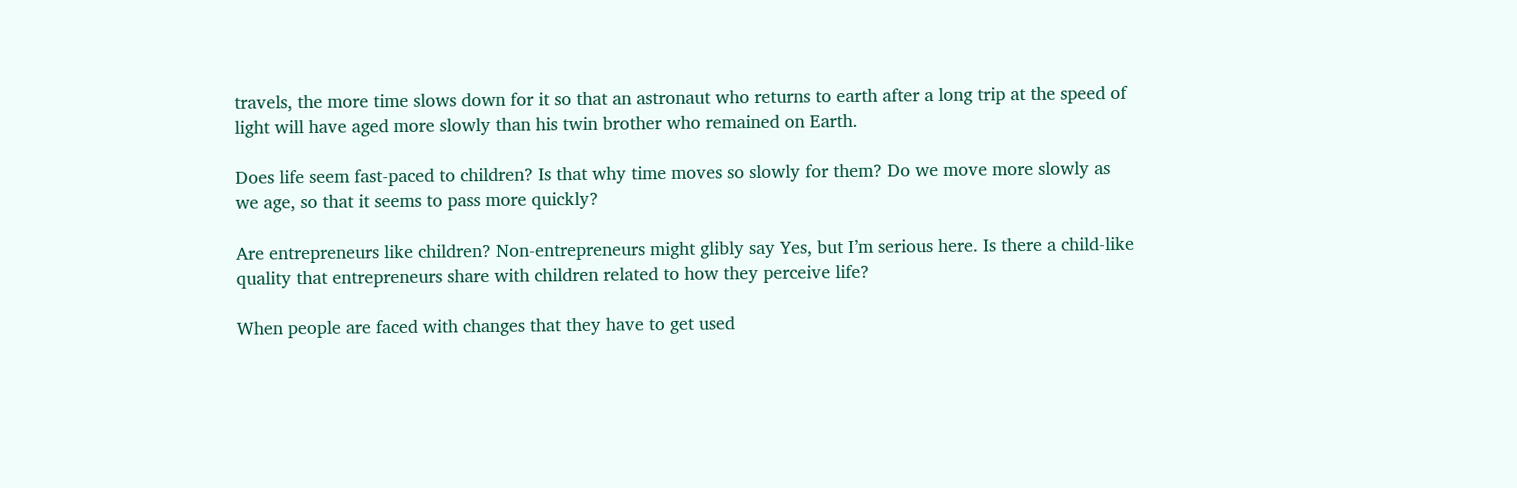travels, the more time slows down for it so that an astronaut who returns to earth after a long trip at the speed of light will have aged more slowly than his twin brother who remained on Earth.

Does life seem fast-paced to children? Is that why time moves so slowly for them? Do we move more slowly as we age, so that it seems to pass more quickly?

Are entrepreneurs like children? Non-entrepreneurs might glibly say Yes, but I’m serious here. Is there a child-like quality that entrepreneurs share with children related to how they perceive life?

When people are faced with changes that they have to get used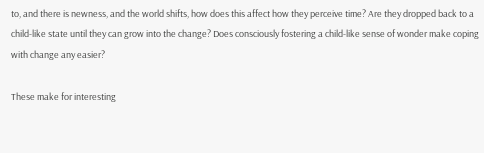to, and there is newness, and the world shifts, how does this affect how they perceive time? Are they dropped back to a child-like state until they can grow into the change? Does consciously fostering a child-like sense of wonder make coping with change any easier?

These make for interesting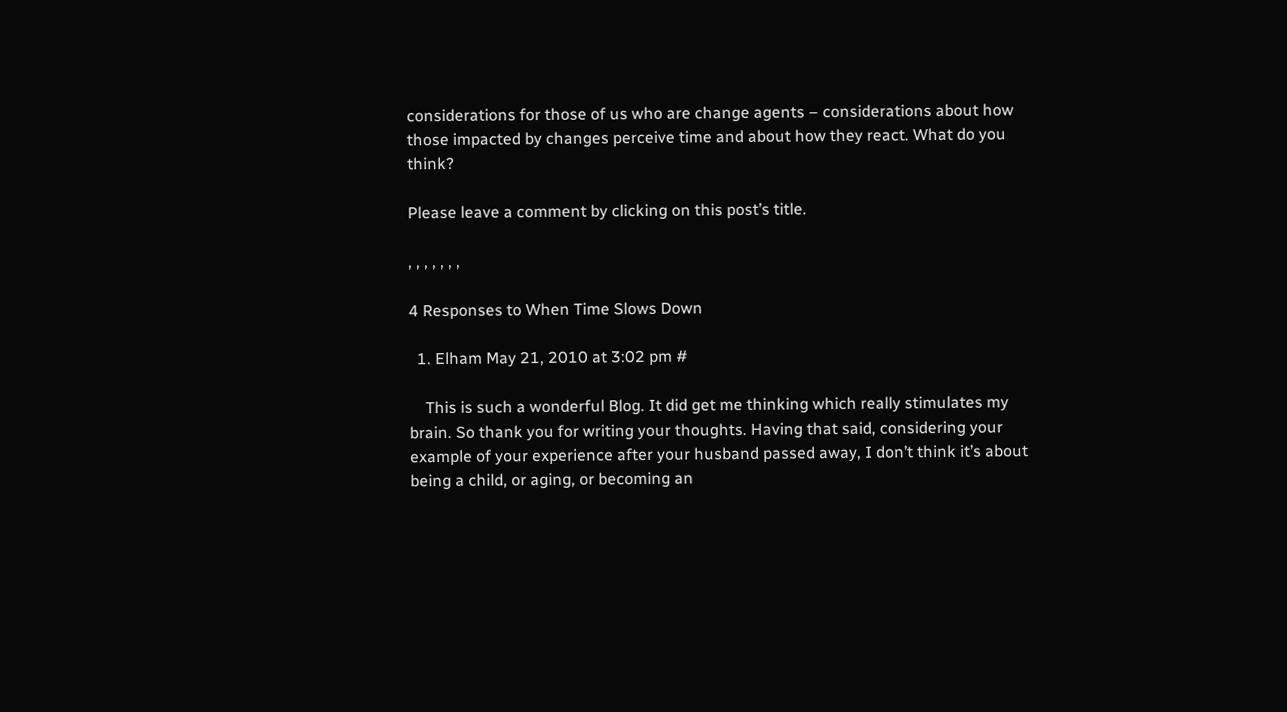considerations for those of us who are change agents – considerations about how those impacted by changes perceive time and about how they react. What do you think?

Please leave a comment by clicking on this post’s title.

, , , , , , ,

4 Responses to When Time Slows Down

  1. Elham May 21, 2010 at 3:02 pm #

    This is such a wonderful Blog. It did get me thinking which really stimulates my brain. So thank you for writing your thoughts. Having that said, considering your example of your experience after your husband passed away, I don’t think it’s about being a child, or aging, or becoming an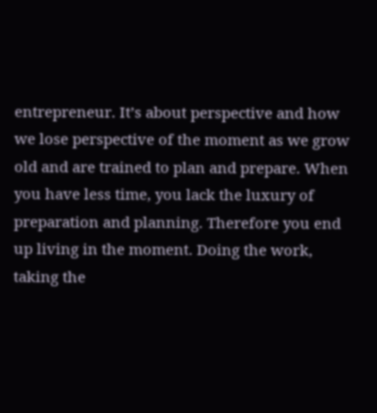entrepreneur. It’s about perspective and how we lose perspective of the moment as we grow old and are trained to plan and prepare. When you have less time, you lack the luxury of preparation and planning. Therefore you end up living in the moment. Doing the work, taking the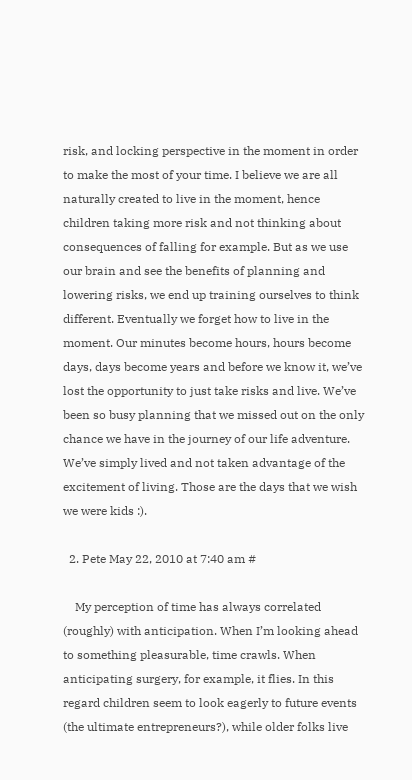risk, and locking perspective in the moment in order to make the most of your time. I believe we are all naturally created to live in the moment, hence children taking more risk and not thinking about consequences of falling for example. But as we use our brain and see the benefits of planning and lowering risks, we end up training ourselves to think different. Eventually we forget how to live in the moment. Our minutes become hours, hours become days, days become years and before we know it, we’ve lost the opportunity to just take risks and live. We’ve been so busy planning that we missed out on the only chance we have in the journey of our life adventure. We’ve simply lived and not taken advantage of the excitement of living. Those are the days that we wish we were kids :).

  2. Pete May 22, 2010 at 7:40 am #

    My perception of time has always correlated (roughly) with anticipation. When I’m looking ahead to something pleasurable, time crawls. When anticipating surgery, for example, it flies. In this regard children seem to look eagerly to future events (the ultimate entrepreneurs?), while older folks live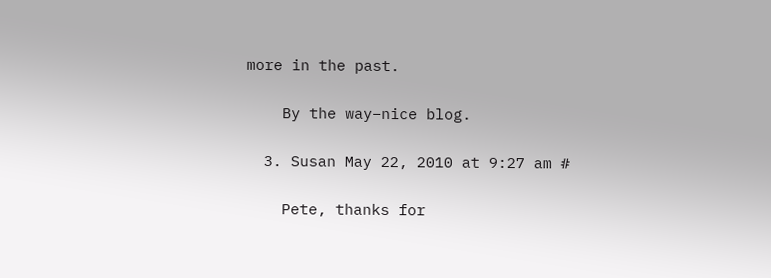more in the past.

    By the way–nice blog.

  3. Susan May 22, 2010 at 9:27 am #

    Pete, thanks for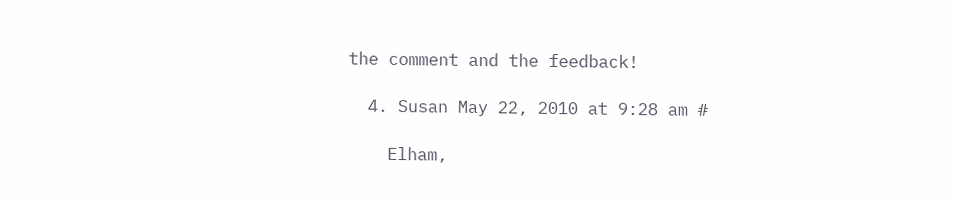the comment and the feedback!

  4. Susan May 22, 2010 at 9:28 am #

    Elham,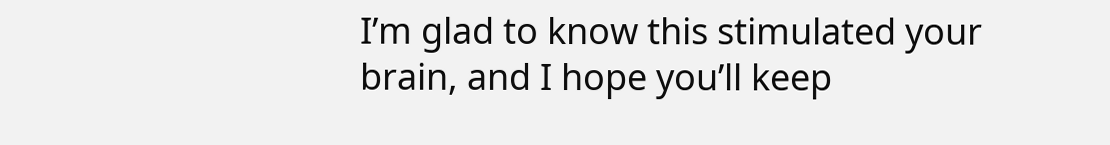I’m glad to know this stimulated your brain, and I hope you’ll keep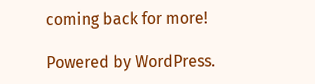coming back for more!

Powered by WordPress.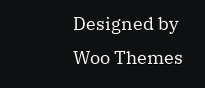Designed by Woo Themes